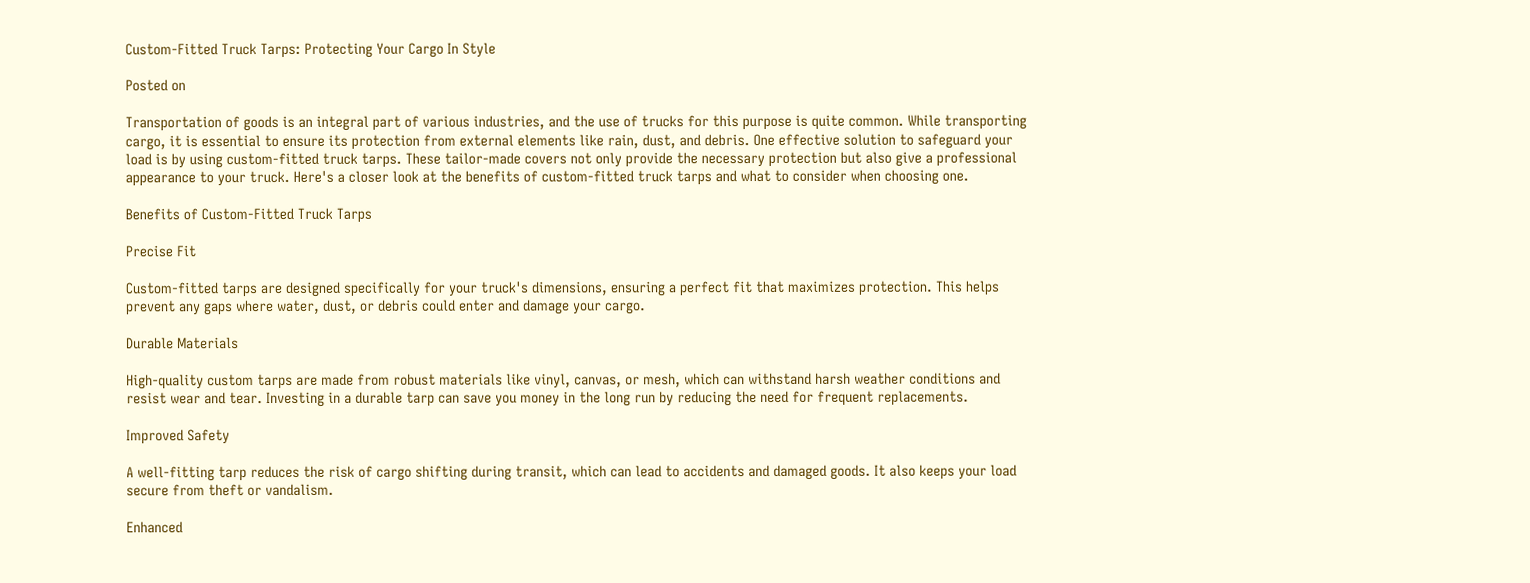Custom-Fitted Truck Tarps: Protecting Your Cargo In Style

Posted on

Transportation of goods is an integral part of various industries, and the use of trucks for this purpose is quite common. While transporting cargo, it is essential to ensure its protection from external elements like rain, dust, and debris. One effective solution to safeguard your load is by using custom-fitted truck tarps. These tailor-made covers not only provide the necessary protection but also give a professional appearance to your truck. Here's a closer look at the benefits of custom-fitted truck tarps and what to consider when choosing one.

Benefits of Custom-Fitted Truck Tarps

Precise Fit

Custom-fitted tarps are designed specifically for your truck's dimensions, ensuring a perfect fit that maximizes protection. This helps prevent any gaps where water, dust, or debris could enter and damage your cargo.

Durable Materials

High-quality custom tarps are made from robust materials like vinyl, canvas, or mesh, which can withstand harsh weather conditions and resist wear and tear. Investing in a durable tarp can save you money in the long run by reducing the need for frequent replacements.

Improved Safety

A well-fitting tarp reduces the risk of cargo shifting during transit, which can lead to accidents and damaged goods. It also keeps your load secure from theft or vandalism.

Enhanced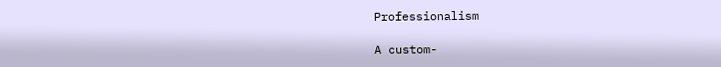Professionalism

A custom-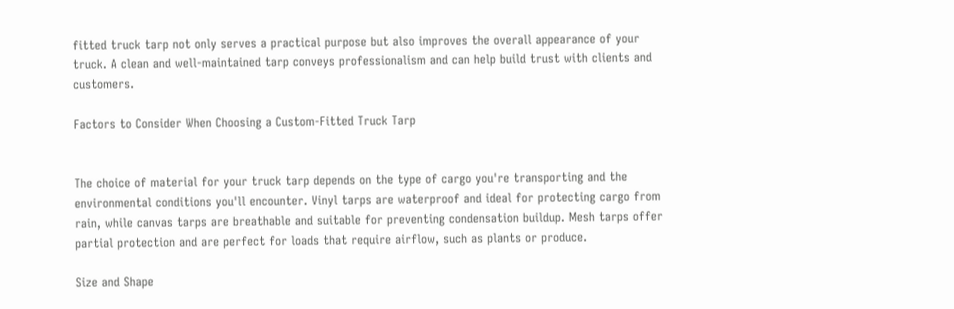fitted truck tarp not only serves a practical purpose but also improves the overall appearance of your truck. A clean and well-maintained tarp conveys professionalism and can help build trust with clients and customers.

Factors to Consider When Choosing a Custom-Fitted Truck Tarp


The choice of material for your truck tarp depends on the type of cargo you're transporting and the environmental conditions you'll encounter. Vinyl tarps are waterproof and ideal for protecting cargo from rain, while canvas tarps are breathable and suitable for preventing condensation buildup. Mesh tarps offer partial protection and are perfect for loads that require airflow, such as plants or produce.

Size and Shape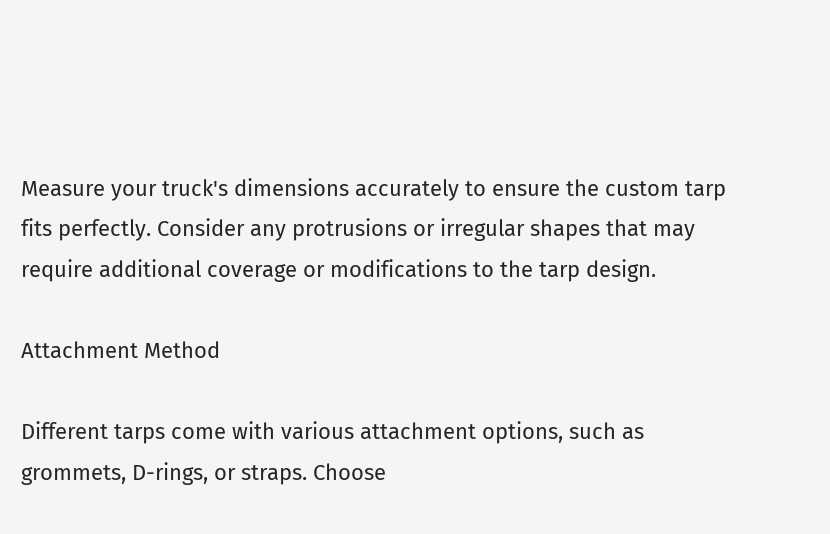Measure your truck's dimensions accurately to ensure the custom tarp fits perfectly. Consider any protrusions or irregular shapes that may require additional coverage or modifications to the tarp design.

Attachment Method

Different tarps come with various attachment options, such as grommets, D-rings, or straps. Choose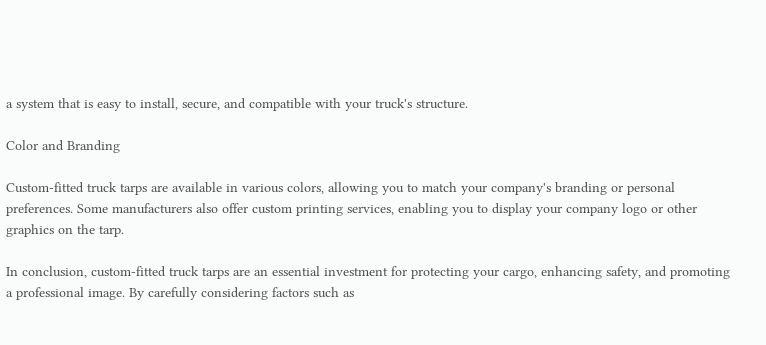a system that is easy to install, secure, and compatible with your truck's structure.

Color and Branding

Custom-fitted truck tarps are available in various colors, allowing you to match your company's branding or personal preferences. Some manufacturers also offer custom printing services, enabling you to display your company logo or other graphics on the tarp.

In conclusion, custom-fitted truck tarps are an essential investment for protecting your cargo, enhancing safety, and promoting a professional image. By carefully considering factors such as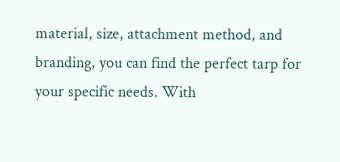material, size, attachment method, and branding, you can find the perfect tarp for your specific needs. With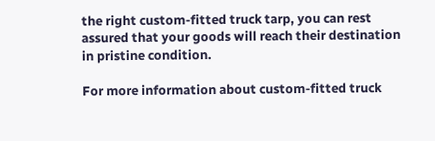the right custom-fitted truck tarp, you can rest assured that your goods will reach their destination in pristine condition.

For more information about custom-fitted truck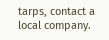tarps, contact a local company.